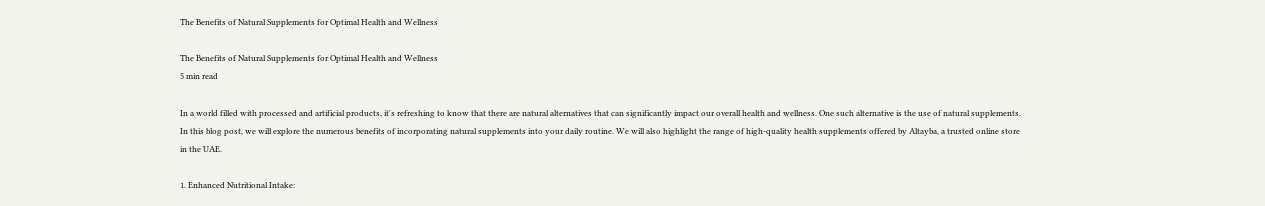The Benefits of Natural Supplements for Optimal Health and Wellness

The Benefits of Natural Supplements for Optimal Health and Wellness
5 min read

In a world filled with processed and artificial products, it's refreshing to know that there are natural alternatives that can significantly impact our overall health and wellness. One such alternative is the use of natural supplements. In this blog post, we will explore the numerous benefits of incorporating natural supplements into your daily routine. We will also highlight the range of high-quality health supplements offered by Altayba, a trusted online store in the UAE.

1. Enhanced Nutritional Intake: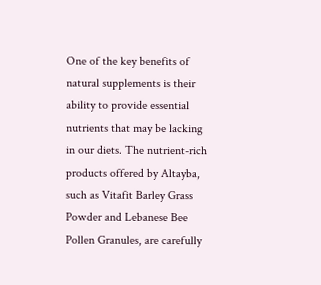One of the key benefits of natural supplements is their ability to provide essential nutrients that may be lacking in our diets. The nutrient-rich products offered by Altayba, such as Vitafit Barley Grass Powder and Lebanese Bee Pollen Granules, are carefully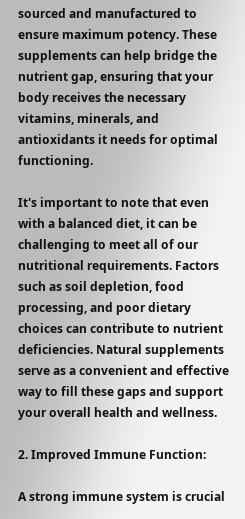sourced and manufactured to ensure maximum potency. These supplements can help bridge the nutrient gap, ensuring that your body receives the necessary vitamins, minerals, and antioxidants it needs for optimal functioning.

It's important to note that even with a balanced diet, it can be challenging to meet all of our nutritional requirements. Factors such as soil depletion, food processing, and poor dietary choices can contribute to nutrient deficiencies. Natural supplements serve as a convenient and effective way to fill these gaps and support your overall health and wellness.

2. Improved Immune Function:

A strong immune system is crucial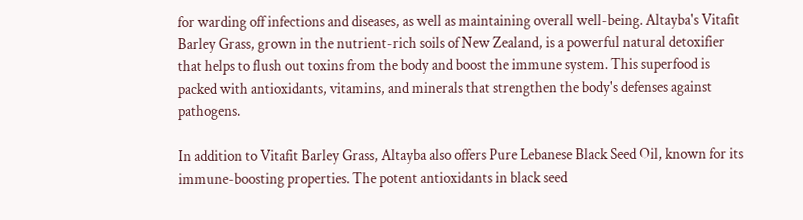for warding off infections and diseases, as well as maintaining overall well-being. Altayba's Vitafit Barley Grass, grown in the nutrient-rich soils of New Zealand, is a powerful natural detoxifier that helps to flush out toxins from the body and boost the immune system. This superfood is packed with antioxidants, vitamins, and minerals that strengthen the body's defenses against pathogens.

In addition to Vitafit Barley Grass, Altayba also offers Pure Lebanese Black Seed Oil, known for its immune-boosting properties. The potent antioxidants in black seed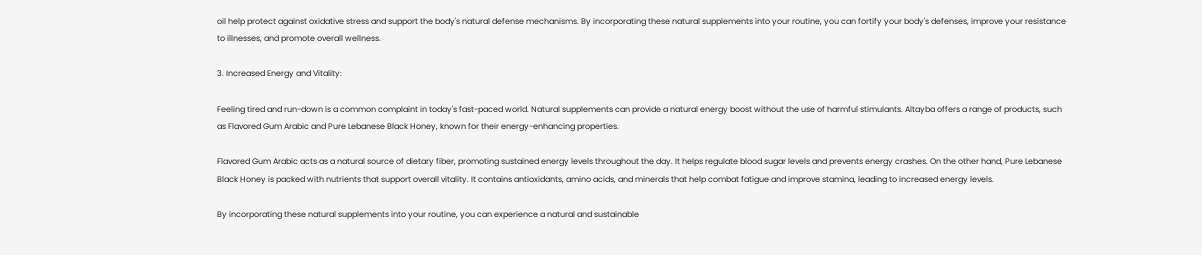oil help protect against oxidative stress and support the body's natural defense mechanisms. By incorporating these natural supplements into your routine, you can fortify your body's defenses, improve your resistance to illnesses, and promote overall wellness.

3. Increased Energy and Vitality:

Feeling tired and run-down is a common complaint in today's fast-paced world. Natural supplements can provide a natural energy boost without the use of harmful stimulants. Altayba offers a range of products, such as Flavored Gum Arabic and Pure Lebanese Black Honey, known for their energy-enhancing properties.

Flavored Gum Arabic acts as a natural source of dietary fiber, promoting sustained energy levels throughout the day. It helps regulate blood sugar levels and prevents energy crashes. On the other hand, Pure Lebanese Black Honey is packed with nutrients that support overall vitality. It contains antioxidants, amino acids, and minerals that help combat fatigue and improve stamina, leading to increased energy levels.

By incorporating these natural supplements into your routine, you can experience a natural and sustainable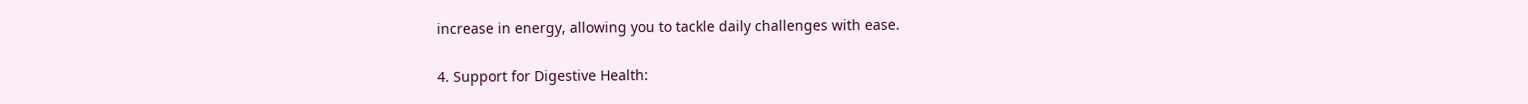increase in energy, allowing you to tackle daily challenges with ease.

4. Support for Digestive Health: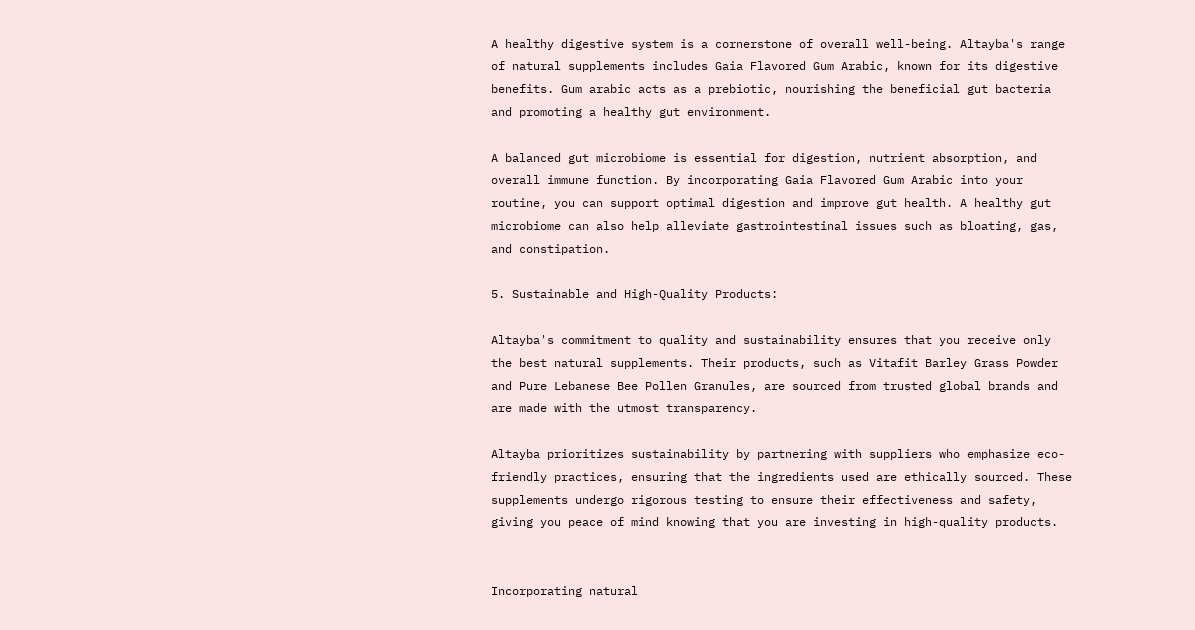A healthy digestive system is a cornerstone of overall well-being. Altayba's range of natural supplements includes Gaia Flavored Gum Arabic, known for its digestive benefits. Gum arabic acts as a prebiotic, nourishing the beneficial gut bacteria and promoting a healthy gut environment.

A balanced gut microbiome is essential for digestion, nutrient absorption, and overall immune function. By incorporating Gaia Flavored Gum Arabic into your routine, you can support optimal digestion and improve gut health. A healthy gut microbiome can also help alleviate gastrointestinal issues such as bloating, gas, and constipation.

5. Sustainable and High-Quality Products:

Altayba's commitment to quality and sustainability ensures that you receive only the best natural supplements. Their products, such as Vitafit Barley Grass Powder and Pure Lebanese Bee Pollen Granules, are sourced from trusted global brands and are made with the utmost transparency.

Altayba prioritizes sustainability by partnering with suppliers who emphasize eco-friendly practices, ensuring that the ingredients used are ethically sourced. These supplements undergo rigorous testing to ensure their effectiveness and safety, giving you peace of mind knowing that you are investing in high-quality products.


Incorporating natural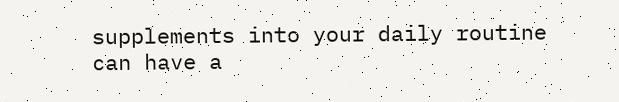supplements into your daily routine can have a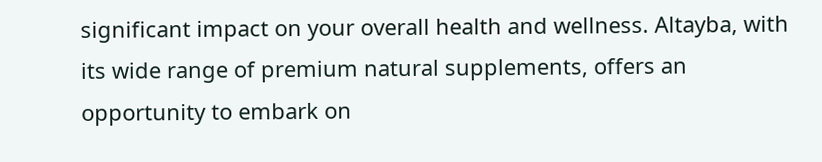significant impact on your overall health and wellness. Altayba, with its wide range of premium natural supplements, offers an opportunity to embark on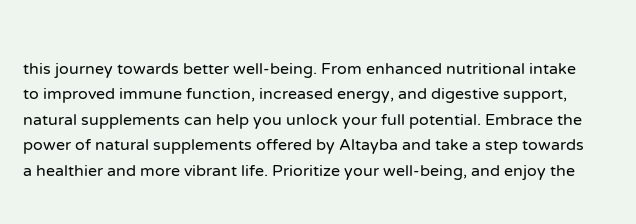this journey towards better well-being. From enhanced nutritional intake to improved immune function, increased energy, and digestive support, natural supplements can help you unlock your full potential. Embrace the power of natural supplements offered by Altayba and take a step towards a healthier and more vibrant life. Prioritize your well-being, and enjoy the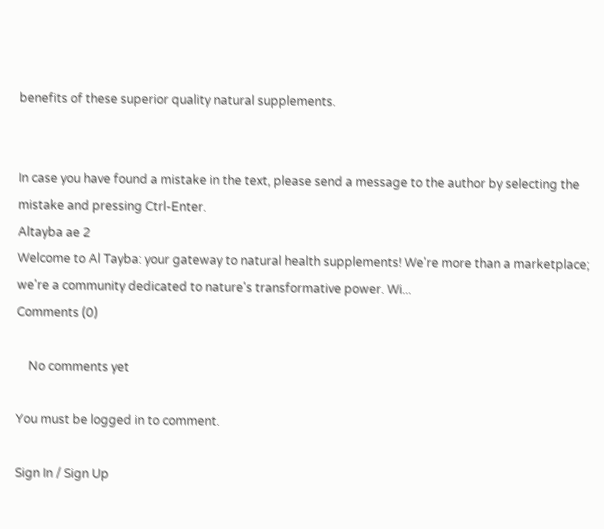benefits of these superior quality natural supplements.


In case you have found a mistake in the text, please send a message to the author by selecting the mistake and pressing Ctrl-Enter.
Altayba ae 2
Welcome to Al Tayba: your gateway to natural health supplements! We're more than a marketplace; we're a community dedicated to nature's transformative power. Wi...
Comments (0)

    No comments yet

You must be logged in to comment.

Sign In / Sign Up